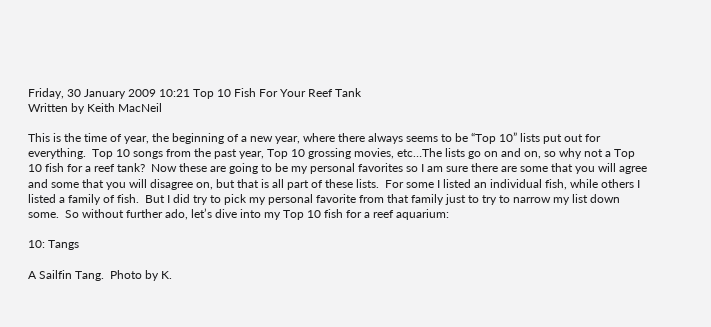Friday, 30 January 2009 10:21 Top 10 Fish For Your Reef Tank
Written by Keith MacNeil

This is the time of year, the beginning of a new year, where there always seems to be “Top 10” lists put out for everything.  Top 10 songs from the past year, Top 10 grossing movies, etc…The lists go on and on, so why not a Top 10 fish for a reef tank?  Now these are going to be my personal favorites so I am sure there are some that you will agree and some that you will disagree on, but that is all part of these lists.  For some I listed an individual fish, while others I listed a family of fish.  But I did try to pick my personal favorite from that family just to try to narrow my list down some.  So without further ado, let’s dive into my Top 10 fish for a reef aquarium:

10: Tangs

A Sailfin Tang.  Photo by K.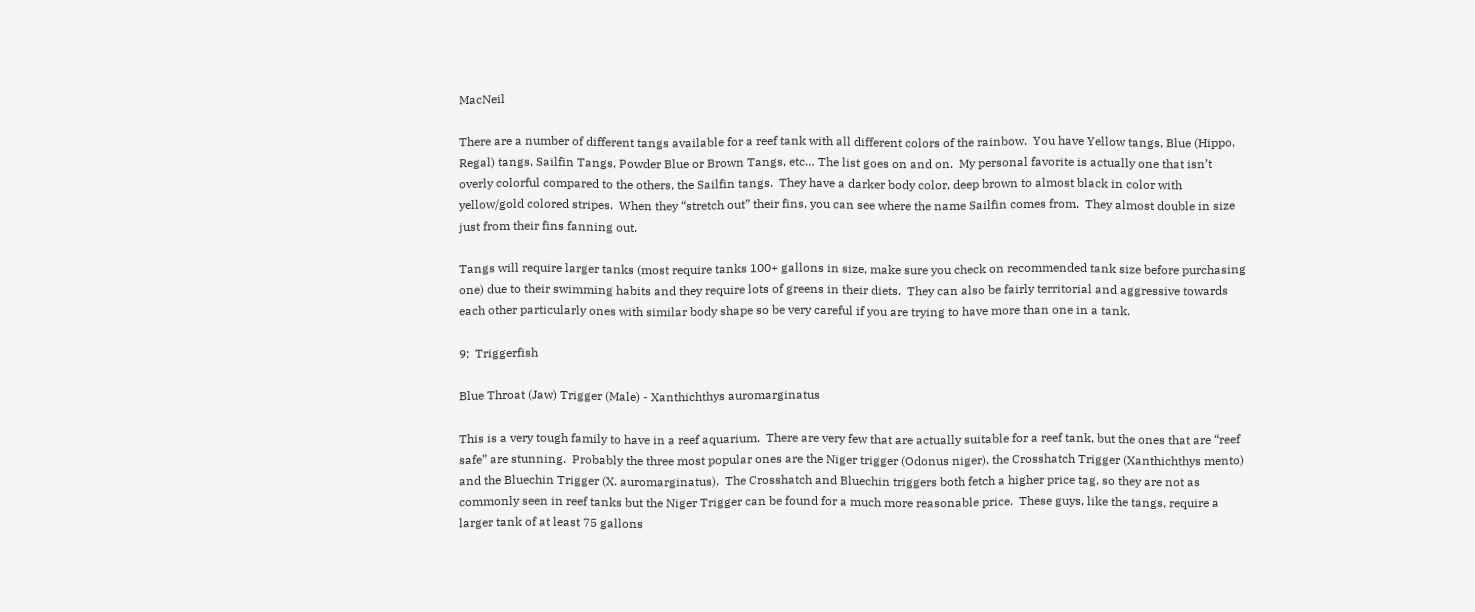MacNeil

There are a number of different tangs available for a reef tank with all different colors of the rainbow.  You have Yellow tangs, Blue (Hippo, Regal) tangs, Sailfin Tangs, Powder Blue or Brown Tangs, etc… The list goes on and on.  My personal favorite is actually one that isn’t overly colorful compared to the others, the Sailfin tangs.  They have a darker body color, deep brown to almost black in color with yellow/gold colored stripes.  When they “stretch out” their fins, you can see where the name Sailfin comes from.  They almost double in size just from their fins fanning out.

Tangs will require larger tanks (most require tanks 100+ gallons in size, make sure you check on recommended tank size before purchasing one) due to their swimming habits and they require lots of greens in their diets.  They can also be fairly territorial and aggressive towards each other particularly ones with similar body shape so be very careful if you are trying to have more than one in a tank.

9:  Triggerfish

Blue Throat (Jaw) Trigger (Male) - Xanthichthys auromarginatus

This is a very tough family to have in a reef aquarium.  There are very few that are actually suitable for a reef tank, but the ones that are “reef safe” are stunning.  Probably the three most popular ones are the Niger trigger (Odonus niger), the Crosshatch Trigger (Xanthichthys mento) and the Bluechin Trigger (X. auromarginatus).  The Crosshatch and Bluechin triggers both fetch a higher price tag, so they are not as commonly seen in reef tanks but the Niger Trigger can be found for a much more reasonable price.  These guys, like the tangs, require a larger tank of at least 75 gallons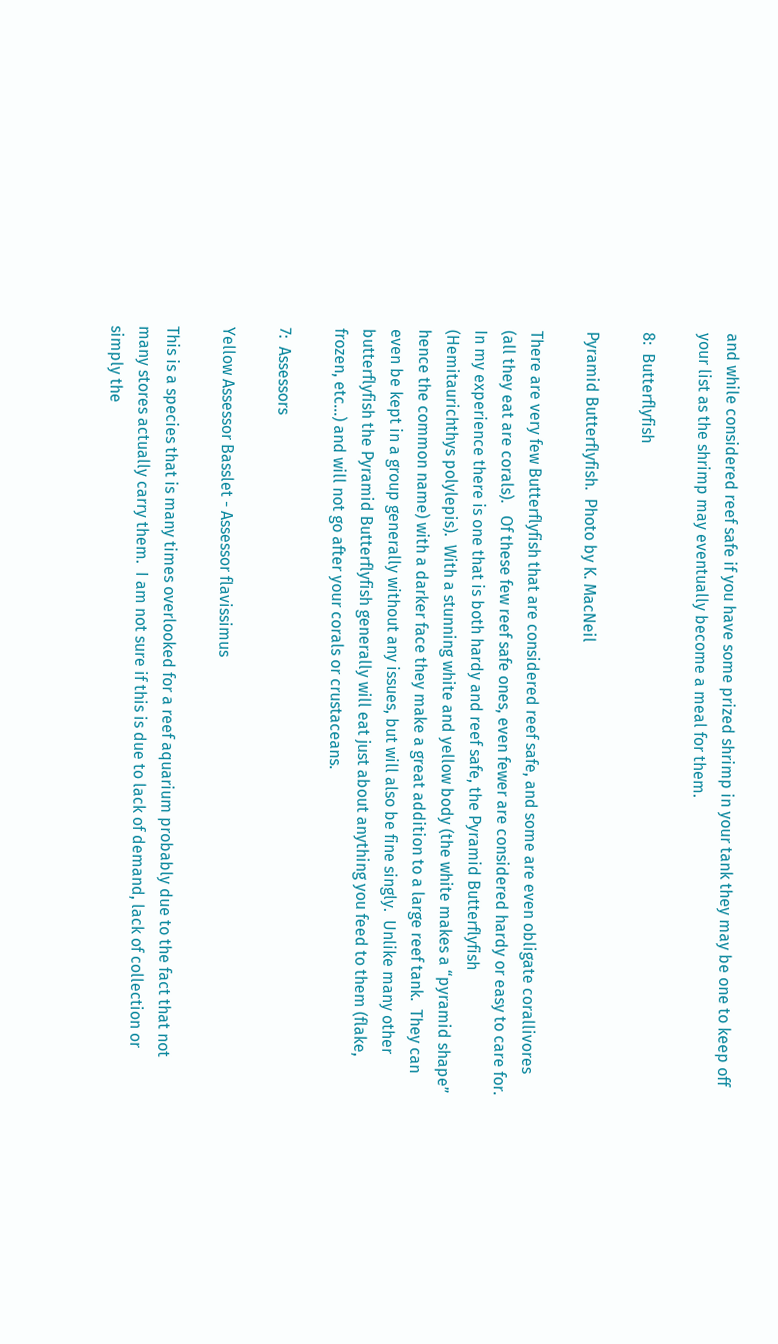and while considered reef safe if you have some prized shrimp in your tank they may be one to keep off your list as the shrimp may eventually become a meal for them.

8:  Butterflyfish

Pyramid Butterflyfish.  Photo by K. MacNeil

There are very few Butterflyfish that are considered reef safe, and some are even obligate corallivores (all they eat are corals).   Of these few reef safe ones, even fewer are considered hardy or easy to care for.  In my experience there is one that is both hardy and reef safe, the Pyramid Butterflyfish (Hemitaurichthys polylepis).  With a stunning white and yellow body (the white makes a “pyramid shape” hence the common name) with a darker face they make a great addition to a large reef tank.  They can even be kept in a group generally without any issues, but will also be fine singly.  Unlike many other butterflyfish the Pyramid Butterflyfish generally will eat just about anything you feed to them (flake, frozen, etc…) and will not go after your corals or crustaceans.

7:  Assessors

Yellow Assessor Basslet - Assessor flavissimus

This is a species that is many times overlooked for a reef aquarium probably due to the fact that not many stores actually carry them.  I am not sure if this is due to lack of demand, lack of collection or simply the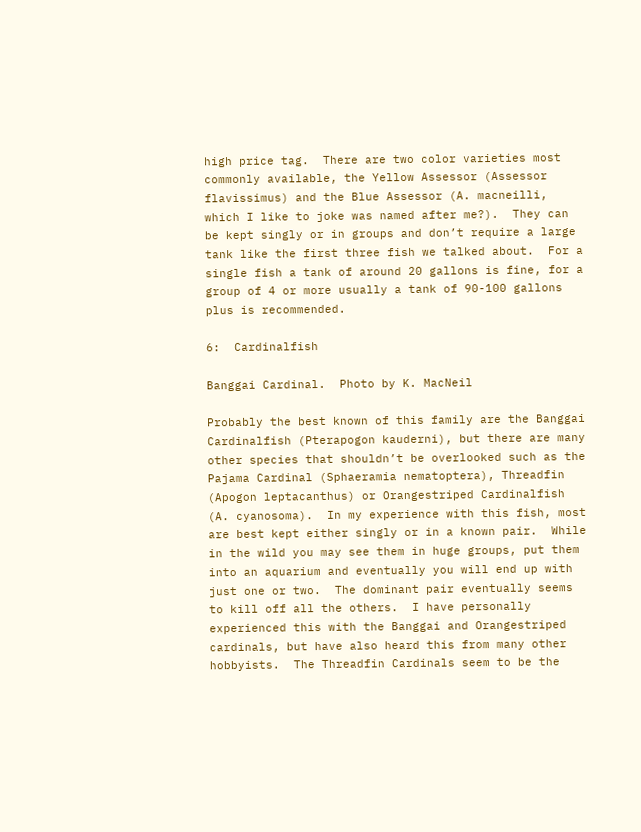high price tag.  There are two color varieties most commonly available, the Yellow Assessor (Assessor flavissimus) and the Blue Assessor (A. macneilli, which I like to joke was named after me?).  They can be kept singly or in groups and don’t require a large tank like the first three fish we talked about.  For a single fish a tank of around 20 gallons is fine, for a group of 4 or more usually a tank of 90-100 gallons plus is recommended.

6:  Cardinalfish

Banggai Cardinal.  Photo by K. MacNeil

Probably the best known of this family are the Banggai Cardinalfish (Pterapogon kauderni), but there are many other species that shouldn’t be overlooked such as the Pajama Cardinal (Sphaeramia nematoptera), Threadfin (Apogon leptacanthus) or Orangestriped Cardinalfish (A. cyanosoma).  In my experience with this fish, most are best kept either singly or in a known pair.  While in the wild you may see them in huge groups, put them into an aquarium and eventually you will end up with just one or two.  The dominant pair eventually seems to kill off all the others.  I have personally experienced this with the Banggai and Orangestriped cardinals, but have also heard this from many other hobbyists.  The Threadfin Cardinals seem to be the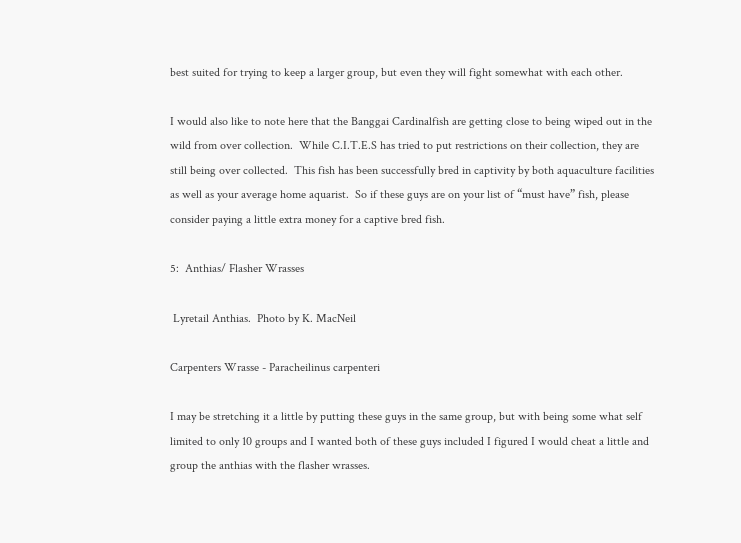best suited for trying to keep a larger group, but even they will fight somewhat with each other.

I would also like to note here that the Banggai Cardinalfish are getting close to being wiped out in the wild from over collection.  While C.I.T.E.S has tried to put restrictions on their collection, they are still being over collected.  This fish has been successfully bred in captivity by both aquaculture facilities as well as your average home aquarist.  So if these guys are on your list of “must have” fish, please consider paying a little extra money for a captive bred fish.

5:  Anthias/ Flasher Wrasses

 Lyretail Anthias.  Photo by K. MacNeil

Carpenters Wrasse - Paracheilinus carpenteri

I may be stretching it a little by putting these guys in the same group, but with being some what self limited to only 10 groups and I wanted both of these guys included I figured I would cheat a little and group the anthias with the flasher wrasses.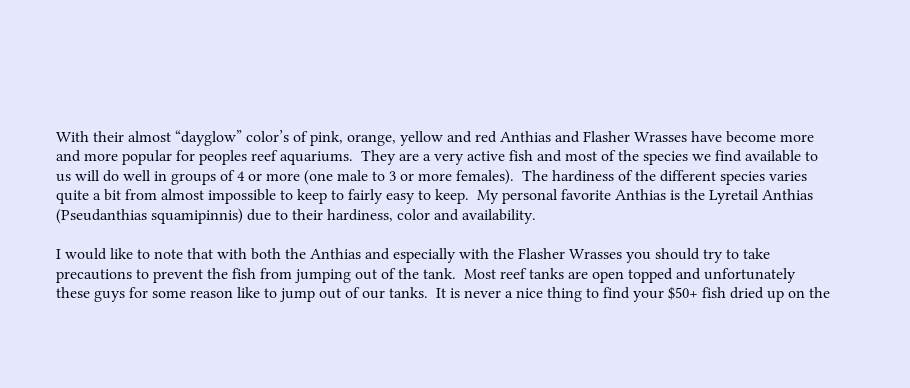With their almost “dayglow” color’s of pink, orange, yellow and red Anthias and Flasher Wrasses have become more and more popular for peoples reef aquariums.  They are a very active fish and most of the species we find available to us will do well in groups of 4 or more (one male to 3 or more females).  The hardiness of the different species varies quite a bit from almost impossible to keep to fairly easy to keep.  My personal favorite Anthias is the Lyretail Anthias (Pseudanthias squamipinnis) due to their hardiness, color and availability.

I would like to note that with both the Anthias and especially with the Flasher Wrasses you should try to take precautions to prevent the fish from jumping out of the tank.  Most reef tanks are open topped and unfortunately these guys for some reason like to jump out of our tanks.  It is never a nice thing to find your $50+ fish dried up on the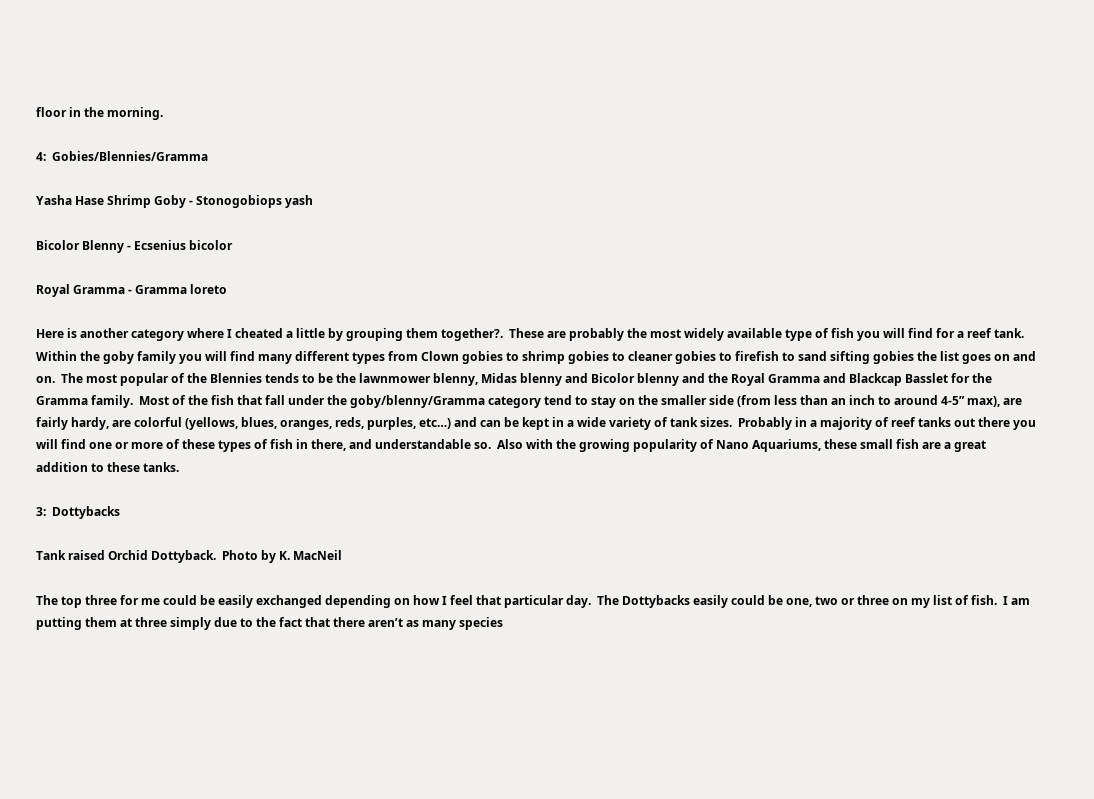floor in the morning.

4:  Gobies/Blennies/Gramma

Yasha Hase Shrimp Goby - Stonogobiops yash

Bicolor Blenny - Ecsenius bicolor

Royal Gramma - Gramma loreto

Here is another category where I cheated a little by grouping them together?.  These are probably the most widely available type of fish you will find for a reef tank.  Within the goby family you will find many different types from Clown gobies to shrimp gobies to cleaner gobies to firefish to sand sifting gobies the list goes on and on.  The most popular of the Blennies tends to be the lawnmower blenny, Midas blenny and Bicolor blenny and the Royal Gramma and Blackcap Basslet for the Gramma family.  Most of the fish that fall under the goby/blenny/Gramma category tend to stay on the smaller side (from less than an inch to around 4-5” max), are fairly hardy, are colorful (yellows, blues, oranges, reds, purples, etc…) and can be kept in a wide variety of tank sizes.  Probably in a majority of reef tanks out there you will find one or more of these types of fish in there, and understandable so.  Also with the growing popularity of Nano Aquariums, these small fish are a great addition to these tanks.

3:  Dottybacks

Tank raised Orchid Dottyback.  Photo by K. MacNeil

The top three for me could be easily exchanged depending on how I feel that particular day.  The Dottybacks easily could be one, two or three on my list of fish.  I am putting them at three simply due to the fact that there aren’t as many species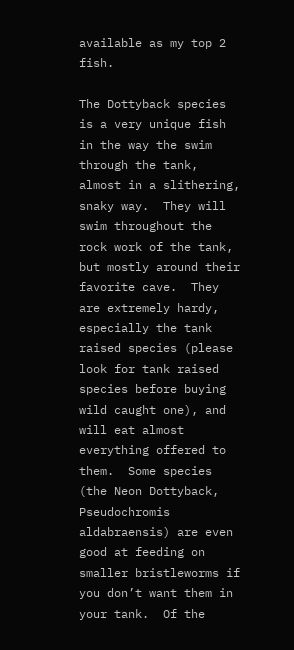available as my top 2 fish.

The Dottyback species is a very unique fish in the way the swim through the tank, almost in a slithering, snaky way.  They will swim throughout the rock work of the tank, but mostly around their favorite cave.  They are extremely hardy, especially the tank raised species (please look for tank raised species before buying wild caught one), and will eat almost everything offered to them.  Some species (the Neon Dottyback, Pseudochromis aldabraensis) are even good at feeding on smaller bristleworms if you don’t want them in your tank.  Of the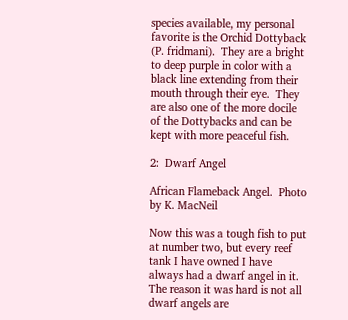species available, my personal favorite is the Orchid Dottyback (P. fridmani).  They are a bright to deep purple in color with a black line extending from their mouth through their eye.  They are also one of the more docile of the Dottybacks and can be kept with more peaceful fish.

2:  Dwarf Angel

African Flameback Angel.  Photo by K. MacNeil

Now this was a tough fish to put at number two, but every reef tank I have owned I have always had a dwarf angel in it.  The reason it was hard is not all dwarf angels are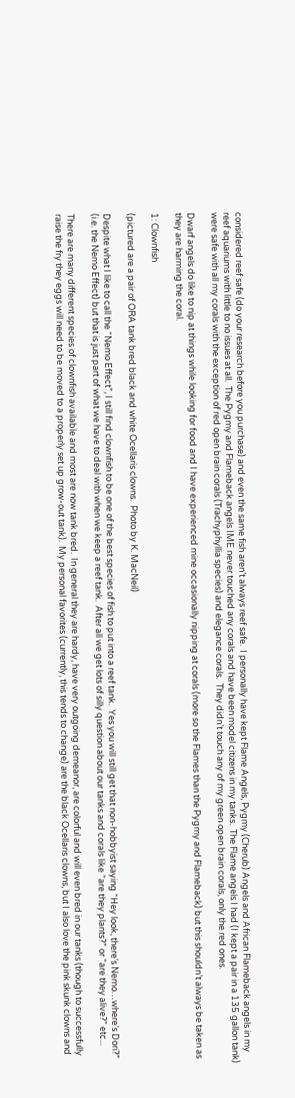considered reef safe (do your research before you purchase) and even the same fish aren’t always reef safe.  I personally have kept Flame Angels, Pygmy (Cherub) Angels and African Flameback angels in my reef aquariums with little to no issues at all.  The Pygmy and Flameback angels IME never touched any corals and have been model citizens in my tanks.  The Flame angels I had (I kept a pair in a 135 gallon tank) were safe with all my corals with the exception of red open brain corals (Trachyphyllia species) and elegance corals.  They didn’t touch any of my green open brain corals, only the red ones.

Dwarf angels do like to nip at things while looking for food and I have experienced mine occasionally nipping at corals (more so the Flames than the Pygmy and Flameback) but this shouldn’t always be taken as they are harming the coral.

1: Clownfish

(pictured are a pair of ORA tank bred black and white Ocellaris clowns.  Photo by K. MacNeil)

Despite what I like to call the “Nemo Effect”, I still find clownfish to be one of the best species of fish to put into a reef tank.  Yes you will still get that non-hobbyist saying “Hey look, there’s Nemo…where’s Dori?” (i.e. the Nemo Effect) but that is just part of what we have to deal with when we keep a reef tank.  After all we get lots of silly question about our tanks and corals like “are they plants?” or “are they alive?” etc...

There are many different species of clownfish available and most are now tank bred.  In general they are hardy, have very outgoing demeanor, are colorful and will even bred in our tanks (though to successfully raise the fry they eggs will need to be moved to a properly set up grow-out tank).  My personal favorites (currently, this tends to change) are the black Ocellaris clowns, but I also love the pink skunk clowns and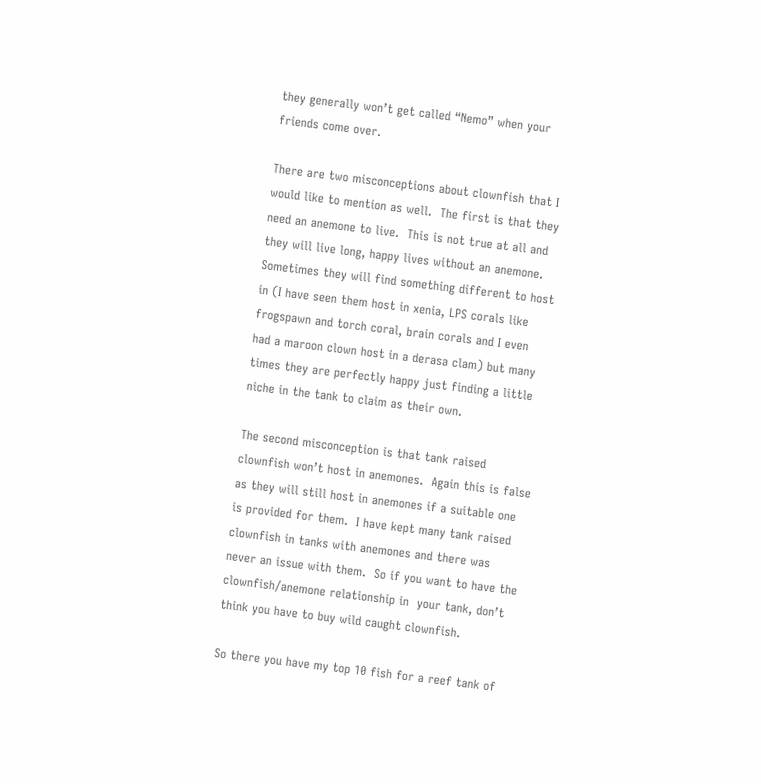they generally won’t get called “Nemo” when your friends come over.

There are two misconceptions about clownfish that I would like to mention as well.  The first is that they need an anemone to live.  This is not true at all and they will live long, happy lives without an anemone.  Sometimes they will find something different to host in (I have seen them host in xenia, LPS corals like frogspawn and torch coral, brain corals and I even had a maroon clown host in a derasa clam) but many times they are perfectly happy just finding a little niche in the tank to claim as their own.

The second misconception is that tank raised clownfish won’t host in anemones.  Again this is false as they will still host in anemones if a suitable one is provided for them.  I have kept many tank raised clownfish in tanks with anemones and there was never an issue with them.  So if you want to have the clownfish/anemone relationship in  your tank, don’t think you have to buy wild caught clownfish.

So there you have my top 10 fish for a reef tank of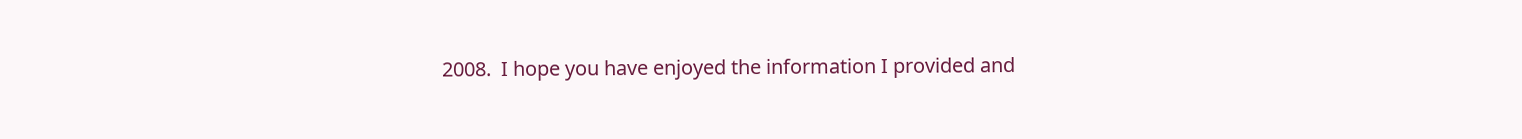2008.  I hope you have enjoyed the information I provided and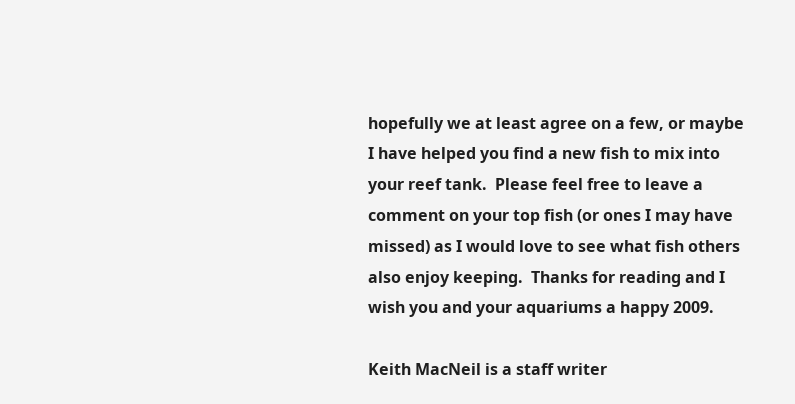hopefully we at least agree on a few, or maybe I have helped you find a new fish to mix into your reef tank.  Please feel free to leave a comment on your top fish (or ones I may have missed) as I would love to see what fish others also enjoy keeping.  Thanks for reading and I wish you and your aquariums a happy 2009.

Keith MacNeil is a staff writer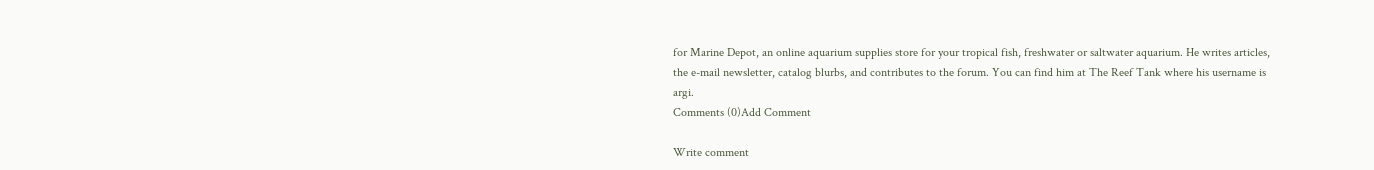for Marine Depot, an online aquarium supplies store for your tropical fish, freshwater or saltwater aquarium. He writes articles, the e-mail newsletter, catalog blurbs, and contributes to the forum. You can find him at The Reef Tank where his username is argi.
Comments (0)Add Comment

Write comment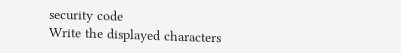security code
Write the displayed characters